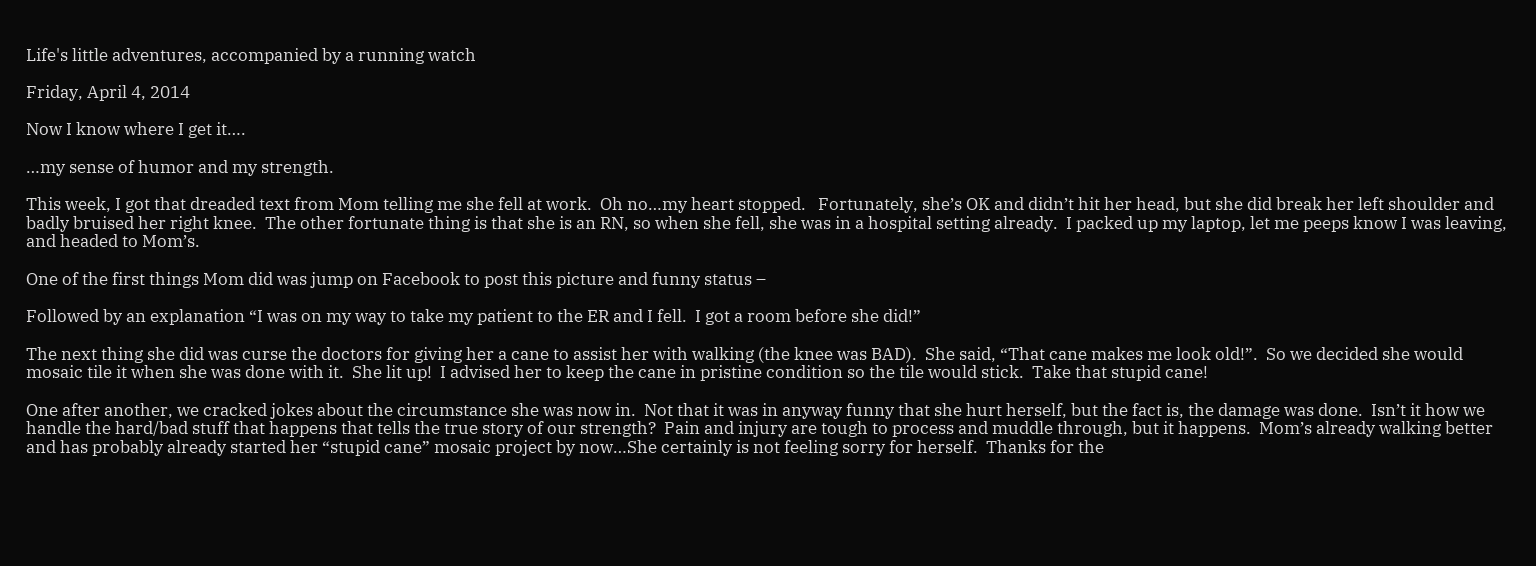Life's little adventures, accompanied by a running watch

Friday, April 4, 2014

Now I know where I get it….

…my sense of humor and my strength.

This week, I got that dreaded text from Mom telling me she fell at work.  Oh no…my heart stopped.   Fortunately, she’s OK and didn’t hit her head, but she did break her left shoulder and badly bruised her right knee.  The other fortunate thing is that she is an RN, so when she fell, she was in a hospital setting already.  I packed up my laptop, let me peeps know I was leaving, and headed to Mom’s.

One of the first things Mom did was jump on Facebook to post this picture and funny status –

Followed by an explanation “I was on my way to take my patient to the ER and I fell.  I got a room before she did!”

The next thing she did was curse the doctors for giving her a cane to assist her with walking (the knee was BAD).  She said, “That cane makes me look old!”.  So we decided she would mosaic tile it when she was done with it.  She lit up!  I advised her to keep the cane in pristine condition so the tile would stick.  Take that stupid cane!

One after another, we cracked jokes about the circumstance she was now in.  Not that it was in anyway funny that she hurt herself, but the fact is, the damage was done.  Isn’t it how we handle the hard/bad stuff that happens that tells the true story of our strength?  Pain and injury are tough to process and muddle through, but it happens.  Mom’s already walking better and has probably already started her “stupid cane” mosaic project by now…She certainly is not feeling sorry for herself.  Thanks for the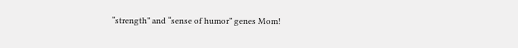“strength” and “sense of humor” genes Mom!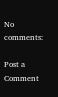No comments:

Post a Comment